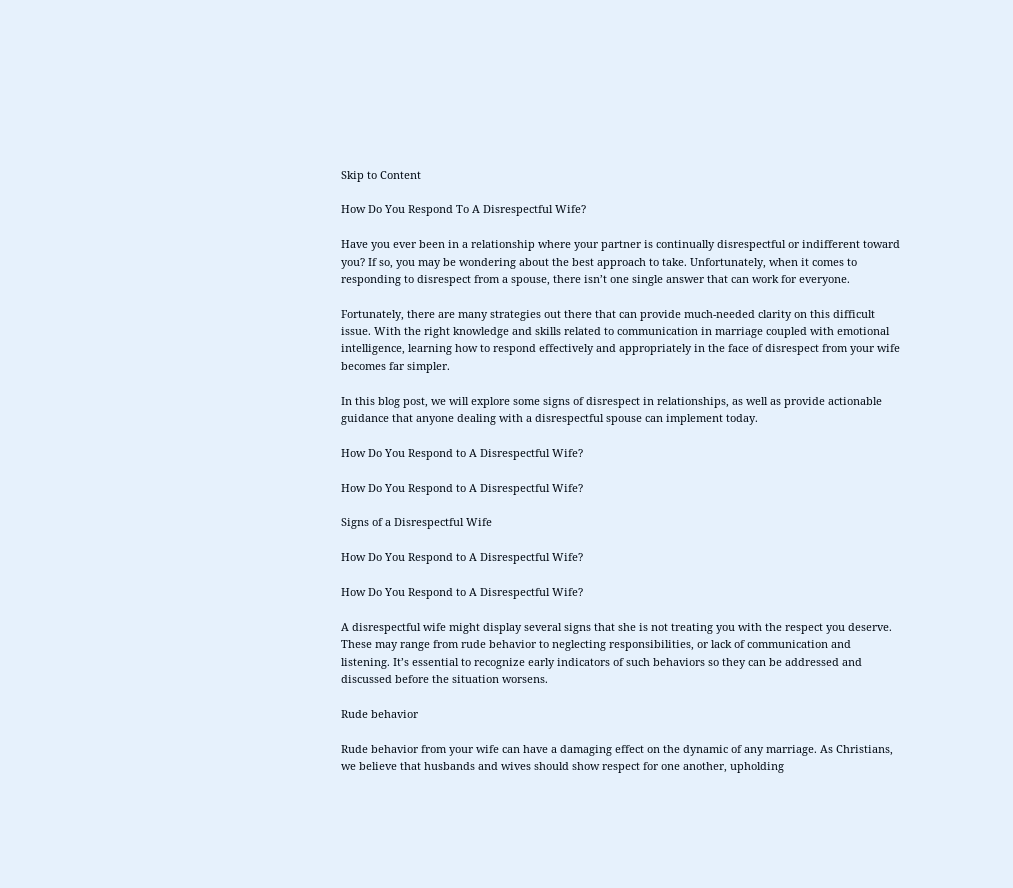Skip to Content

How Do You Respond To A Disrespectful Wife?

Have you ever been in a relationship where your partner is continually disrespectful or indifferent toward you? If so, you may be wondering about the best approach to take. Unfortunately, when it comes to responding to disrespect from a spouse, there isn’t one single answer that can work for everyone.

Fortunately, there are many strategies out there that can provide much-needed clarity on this difficult issue. With the right knowledge and skills related to communication in marriage coupled with emotional intelligence, learning how to respond effectively and appropriately in the face of disrespect from your wife becomes far simpler.

In this blog post, we will explore some signs of disrespect in relationships, as well as provide actionable guidance that anyone dealing with a disrespectful spouse can implement today.

How Do You Respond to A Disrespectful Wife?

How Do You Respond to A Disrespectful Wife?

Signs of a Disrespectful Wife

How Do You Respond to A Disrespectful Wife?

How Do You Respond to A Disrespectful Wife?

A disrespectful wife might display several signs that she is not treating you with the respect you deserve. These may range from rude behavior to neglecting responsibilities, or lack of communication and listening. It’s essential to recognize early indicators of such behaviors so they can be addressed and discussed before the situation worsens.

Rude behavior

Rude behavior from your wife can have a damaging effect on the dynamic of any marriage. As Christians, we believe that husbands and wives should show respect for one another, upholding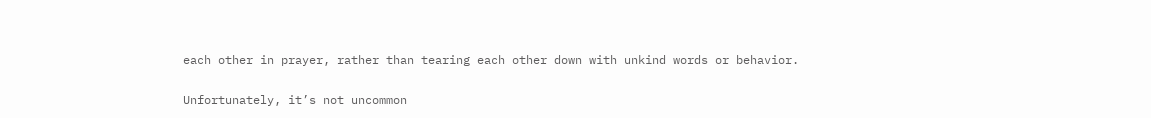each other in prayer, rather than tearing each other down with unkind words or behavior.

Unfortunately, it’s not uncommon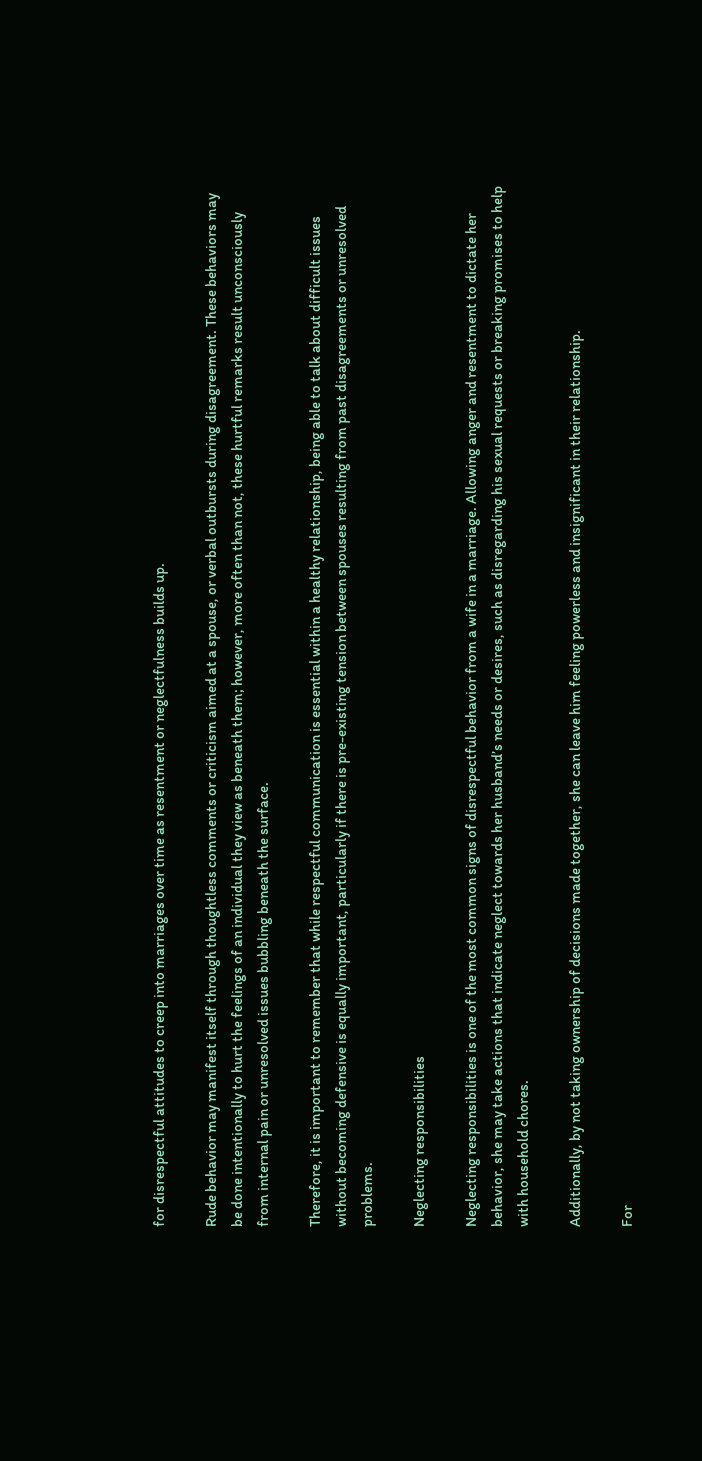for disrespectful attitudes to creep into marriages over time as resentment or neglectfulness builds up.

Rude behavior may manifest itself through thoughtless comments or criticism aimed at a spouse, or verbal outbursts during disagreement. These behaviors may be done intentionally to hurt the feelings of an individual they view as beneath them; however, more often than not, these hurtful remarks result unconsciously from internal pain or unresolved issues bubbling beneath the surface.

Therefore, it is important to remember that while respectful communication is essential within a healthy relationship, being able to talk about difficult issues without becoming defensive is equally important, particularly if there is pre-existing tension between spouses resulting from past disagreements or unresolved problems.

Neglecting responsibilities

Neglecting responsibilities is one of the most common signs of disrespectful behavior from a wife in a marriage. Allowing anger and resentment to dictate her behavior, she may take actions that indicate neglect towards her husband’s needs or desires, such as disregarding his sexual requests or breaking promises to help with household chores.

Additionally, by not taking ownership of decisions made together, she can leave him feeling powerless and insignificant in their relationship.

For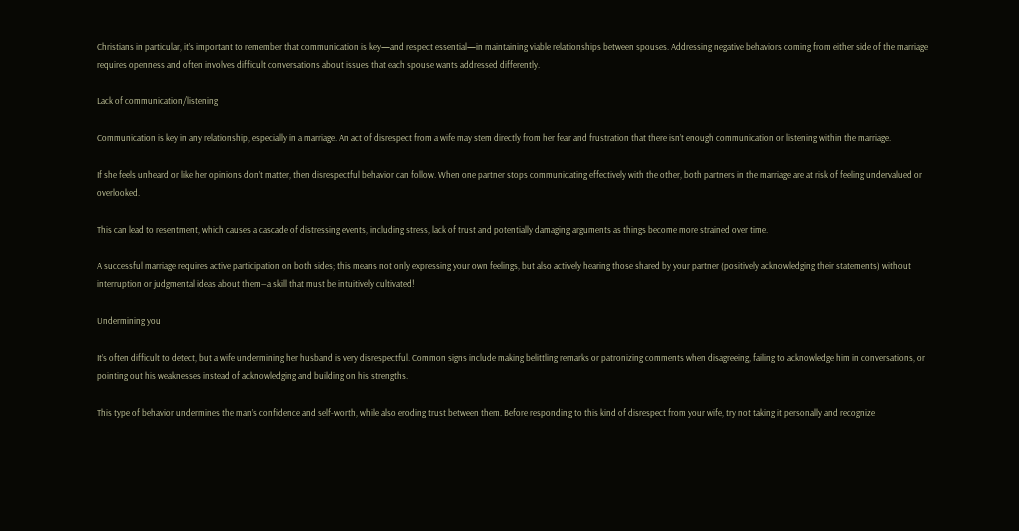Christians in particular, it’s important to remember that communication is key—and respect essential—in maintaining viable relationships between spouses. Addressing negative behaviors coming from either side of the marriage requires openness and often involves difficult conversations about issues that each spouse wants addressed differently.

Lack of communication/listening

Communication is key in any relationship, especially in a marriage. An act of disrespect from a wife may stem directly from her fear and frustration that there isn’t enough communication or listening within the marriage.

If she feels unheard or like her opinions don’t matter, then disrespectful behavior can follow. When one partner stops communicating effectively with the other, both partners in the marriage are at risk of feeling undervalued or overlooked.

This can lead to resentment, which causes a cascade of distressing events, including stress, lack of trust and potentially damaging arguments as things become more strained over time.

A successful marriage requires active participation on both sides; this means not only expressing your own feelings, but also actively hearing those shared by your partner (positively acknowledging their statements) without interruption or judgmental ideas about them―a skill that must be intuitively cultivated!

Undermining you

It’s often difficult to detect, but a wife undermining her husband is very disrespectful. Common signs include making belittling remarks or patronizing comments when disagreeing, failing to acknowledge him in conversations, or pointing out his weaknesses instead of acknowledging and building on his strengths.

This type of behavior undermines the man’s confidence and self-worth, while also eroding trust between them. Before responding to this kind of disrespect from your wife, try not taking it personally and recognize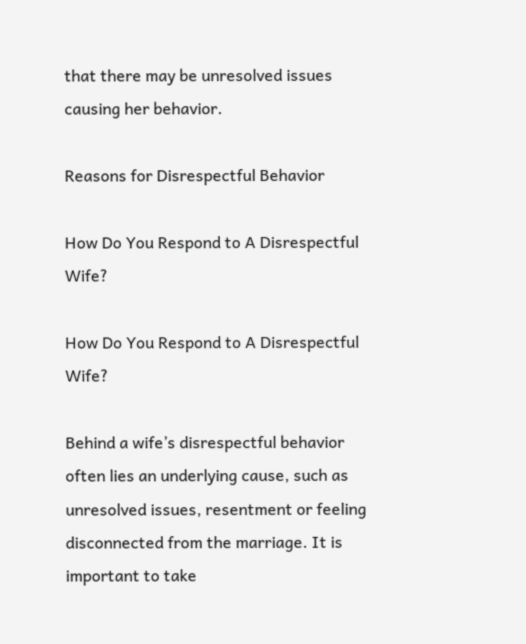that there may be unresolved issues causing her behavior.

Reasons for Disrespectful Behavior

How Do You Respond to A Disrespectful Wife?

How Do You Respond to A Disrespectful Wife?

Behind a wife’s disrespectful behavior often lies an underlying cause, such as unresolved issues, resentment or feeling disconnected from the marriage. It is important to take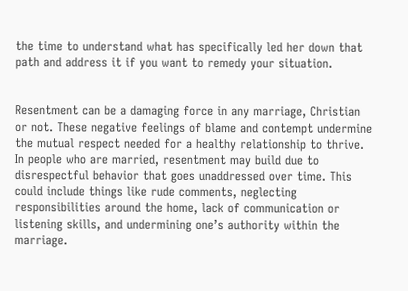the time to understand what has specifically led her down that path and address it if you want to remedy your situation.


Resentment can be a damaging force in any marriage, Christian or not. These negative feelings of blame and contempt undermine the mutual respect needed for a healthy relationship to thrive. In people who are married, resentment may build due to disrespectful behavior that goes unaddressed over time. This could include things like rude comments, neglecting responsibilities around the home, lack of communication or listening skills, and undermining one’s authority within the marriage.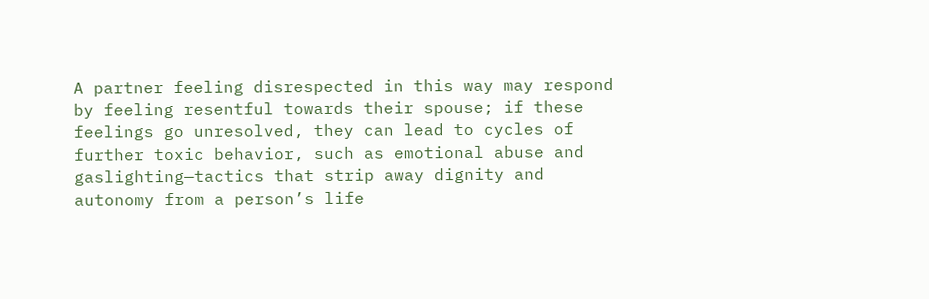A partner feeling disrespected in this way may respond by feeling resentful towards their spouse; if these feelings go unresolved, they can lead to cycles of further toxic behavior, such as emotional abuse and gaslighting—tactics that strip away dignity and autonomy from a person’s life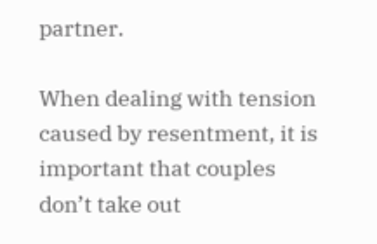partner.

When dealing with tension caused by resentment, it is important that couples don’t take out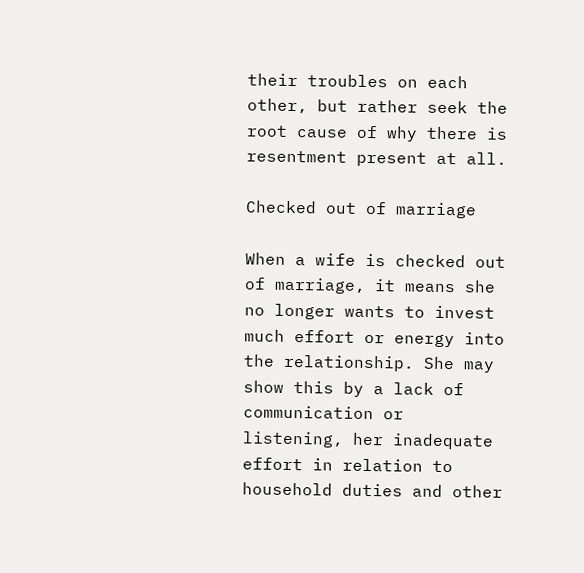their troubles on each other, but rather seek the root cause of why there is resentment present at all.

Checked out of marriage

When a wife is checked out of marriage, it means she no longer wants to invest much effort or energy into the relationship. She may show this by a lack of communication or listening, her inadequate effort in relation to household duties and other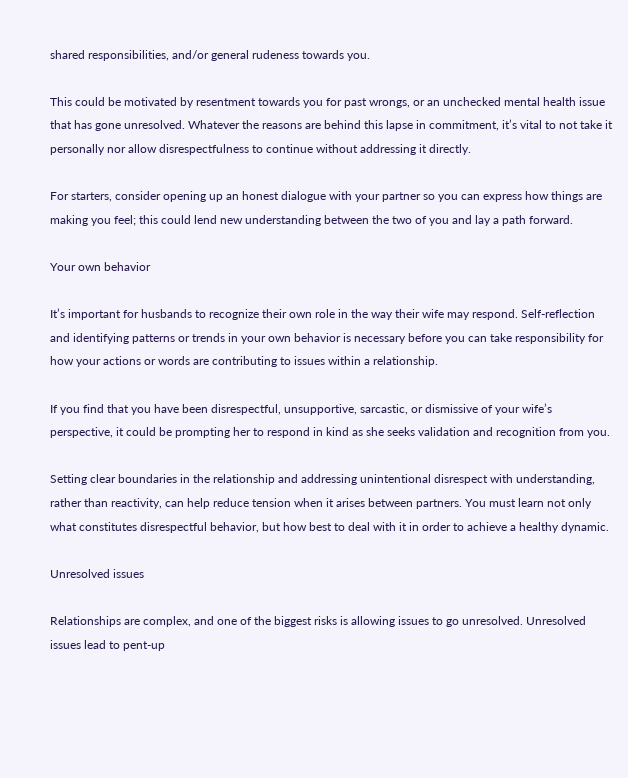shared responsibilities, and/or general rudeness towards you.

This could be motivated by resentment towards you for past wrongs, or an unchecked mental health issue that has gone unresolved. Whatever the reasons are behind this lapse in commitment, it’s vital to not take it personally nor allow disrespectfulness to continue without addressing it directly.

For starters, consider opening up an honest dialogue with your partner so you can express how things are making you feel; this could lend new understanding between the two of you and lay a path forward.

Your own behavior

It’s important for husbands to recognize their own role in the way their wife may respond. Self-reflection and identifying patterns or trends in your own behavior is necessary before you can take responsibility for how your actions or words are contributing to issues within a relationship.

If you find that you have been disrespectful, unsupportive, sarcastic, or dismissive of your wife’s perspective, it could be prompting her to respond in kind as she seeks validation and recognition from you.

Setting clear boundaries in the relationship and addressing unintentional disrespect with understanding, rather than reactivity, can help reduce tension when it arises between partners. You must learn not only what constitutes disrespectful behavior, but how best to deal with it in order to achieve a healthy dynamic.

Unresolved issues

Relationships are complex, and one of the biggest risks is allowing issues to go unresolved. Unresolved issues lead to pent-up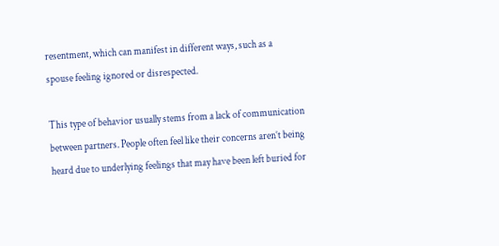resentment, which can manifest in different ways, such as a spouse feeling ignored or disrespected.

This type of behavior usually stems from a lack of communication between partners. People often feel like their concerns aren’t being heard due to underlying feelings that may have been left buried for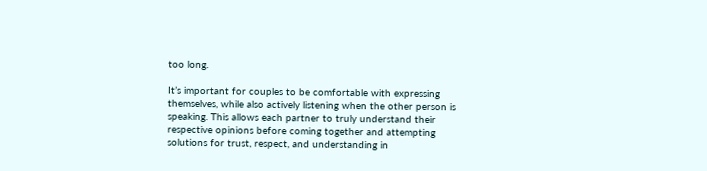too long.

It’s important for couples to be comfortable with expressing themselves, while also actively listening when the other person is speaking. This allows each partner to truly understand their respective opinions before coming together and attempting solutions for trust, respect, and understanding in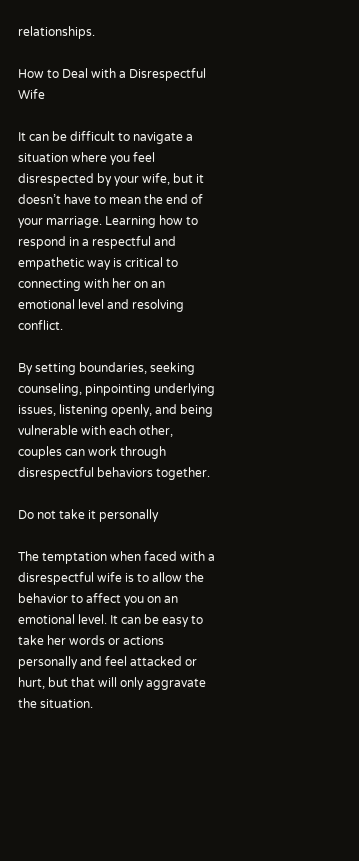relationships.

How to Deal with a Disrespectful Wife

It can be difficult to navigate a situation where you feel disrespected by your wife, but it doesn’t have to mean the end of your marriage. Learning how to respond in a respectful and empathetic way is critical to connecting with her on an emotional level and resolving conflict.

By setting boundaries, seeking counseling, pinpointing underlying issues, listening openly, and being vulnerable with each other, couples can work through disrespectful behaviors together.

Do not take it personally

The temptation when faced with a disrespectful wife is to allow the behavior to affect you on an emotional level. It can be easy to take her words or actions personally and feel attacked or hurt, but that will only aggravate the situation.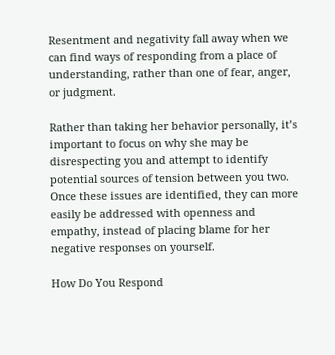Resentment and negativity fall away when we can find ways of responding from a place of understanding, rather than one of fear, anger, or judgment.

Rather than taking her behavior personally, it’s important to focus on why she may be disrespecting you and attempt to identify potential sources of tension between you two. Once these issues are identified, they can more easily be addressed with openness and empathy, instead of placing blame for her negative responses on yourself.

How Do You Respond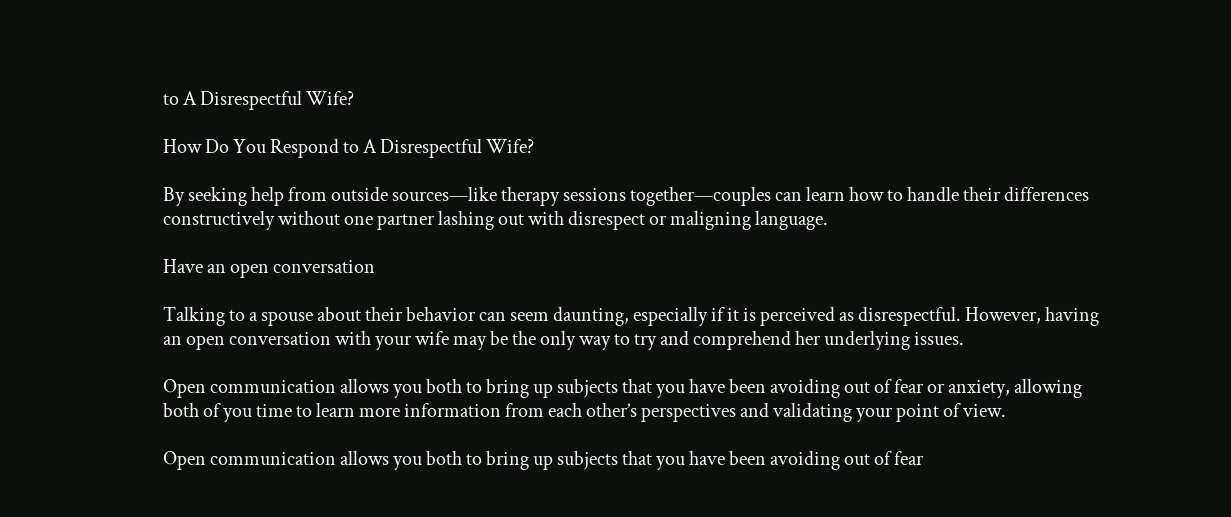to A Disrespectful Wife?

How Do You Respond to A Disrespectful Wife?

By seeking help from outside sources—like therapy sessions together—couples can learn how to handle their differences constructively without one partner lashing out with disrespect or maligning language.

Have an open conversation

Talking to a spouse about their behavior can seem daunting, especially if it is perceived as disrespectful. However, having an open conversation with your wife may be the only way to try and comprehend her underlying issues.

Open communication allows you both to bring up subjects that you have been avoiding out of fear or anxiety, allowing both of you time to learn more information from each other’s perspectives and validating your point of view.

Open communication allows you both to bring up subjects that you have been avoiding out of fear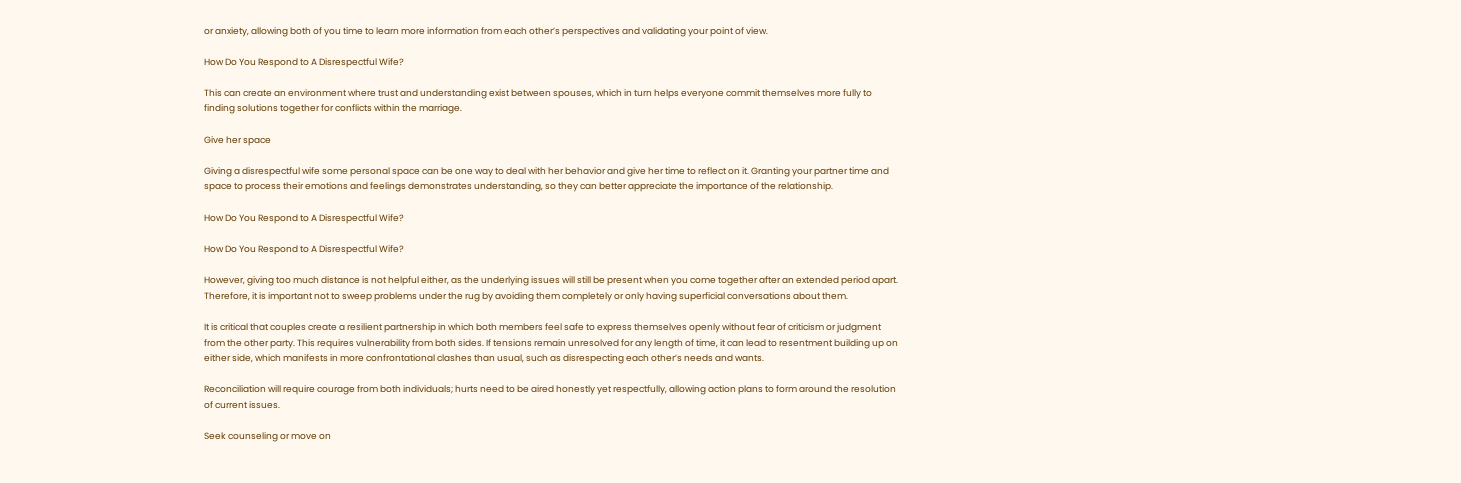or anxiety, allowing both of you time to learn more information from each other’s perspectives and validating your point of view.

How Do You Respond to A Disrespectful Wife?

This can create an environment where trust and understanding exist between spouses, which in turn helps everyone commit themselves more fully to finding solutions together for conflicts within the marriage.

Give her space

Giving a disrespectful wife some personal space can be one way to deal with her behavior and give her time to reflect on it. Granting your partner time and space to process their emotions and feelings demonstrates understanding, so they can better appreciate the importance of the relationship.

How Do You Respond to A Disrespectful Wife?

How Do You Respond to A Disrespectful Wife?

However, giving too much distance is not helpful either, as the underlying issues will still be present when you come together after an extended period apart. Therefore, it is important not to sweep problems under the rug by avoiding them completely or only having superficial conversations about them.

It is critical that couples create a resilient partnership in which both members feel safe to express themselves openly without fear of criticism or judgment from the other party. This requires vulnerability from both sides. If tensions remain unresolved for any length of time, it can lead to resentment building up on either side, which manifests in more confrontational clashes than usual, such as disrespecting each other’s needs and wants.

Reconciliation will require courage from both individuals; hurts need to be aired honestly yet respectfully, allowing action plans to form around the resolution of current issues.

Seek counseling or move on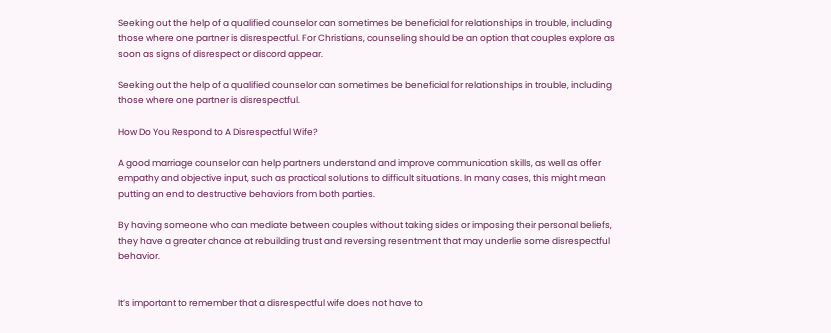Seeking out the help of a qualified counselor can sometimes be beneficial for relationships in trouble, including those where one partner is disrespectful. For Christians, counseling should be an option that couples explore as soon as signs of disrespect or discord appear.

Seeking out the help of a qualified counselor can sometimes be beneficial for relationships in trouble, including those where one partner is disrespectful.

How Do You Respond to A Disrespectful Wife?

A good marriage counselor can help partners understand and improve communication skills, as well as offer empathy and objective input, such as practical solutions to difficult situations. In many cases, this might mean putting an end to destructive behaviors from both parties.

By having someone who can mediate between couples without taking sides or imposing their personal beliefs, they have a greater chance at rebuilding trust and reversing resentment that may underlie some disrespectful behavior.


It’s important to remember that a disrespectful wife does not have to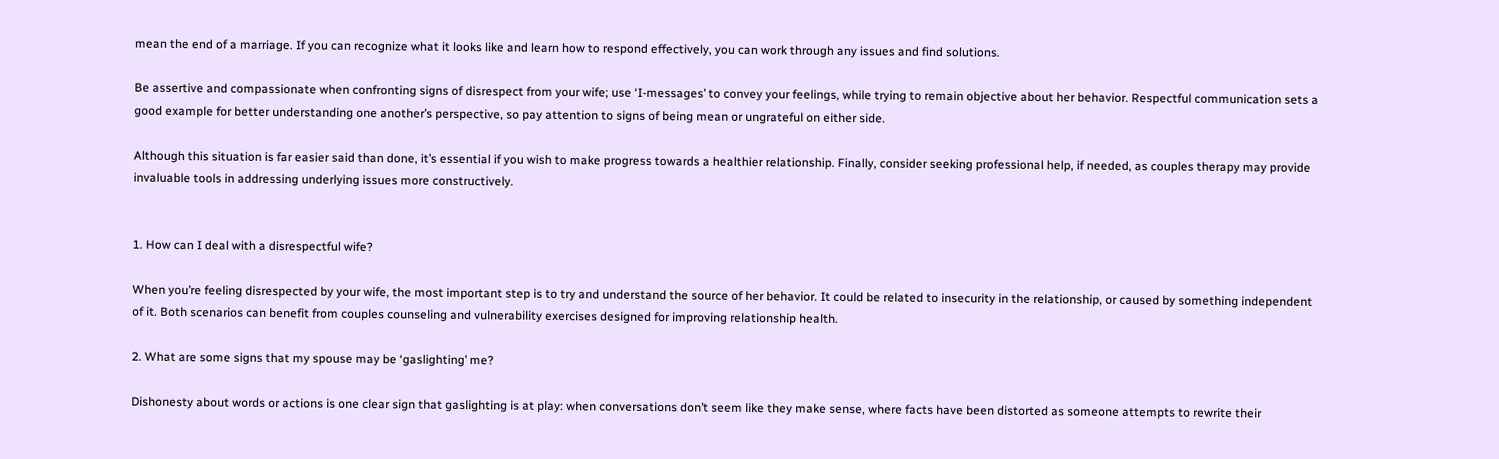mean the end of a marriage. If you can recognize what it looks like and learn how to respond effectively, you can work through any issues and find solutions.

Be assertive and compassionate when confronting signs of disrespect from your wife; use ‘I-messages’ to convey your feelings, while trying to remain objective about her behavior. Respectful communication sets a good example for better understanding one another’s perspective, so pay attention to signs of being mean or ungrateful on either side.

Although this situation is far easier said than done, it’s essential if you wish to make progress towards a healthier relationship. Finally, consider seeking professional help, if needed, as couples therapy may provide invaluable tools in addressing underlying issues more constructively.


1. How can I deal with a disrespectful wife?

When you’re feeling disrespected by your wife, the most important step is to try and understand the source of her behavior. It could be related to insecurity in the relationship, or caused by something independent of it. Both scenarios can benefit from couples counseling and vulnerability exercises designed for improving relationship health.

2. What are some signs that my spouse may be ‘gaslighting’ me?

Dishonesty about words or actions is one clear sign that gaslighting is at play: when conversations don’t seem like they make sense, where facts have been distorted as someone attempts to rewrite their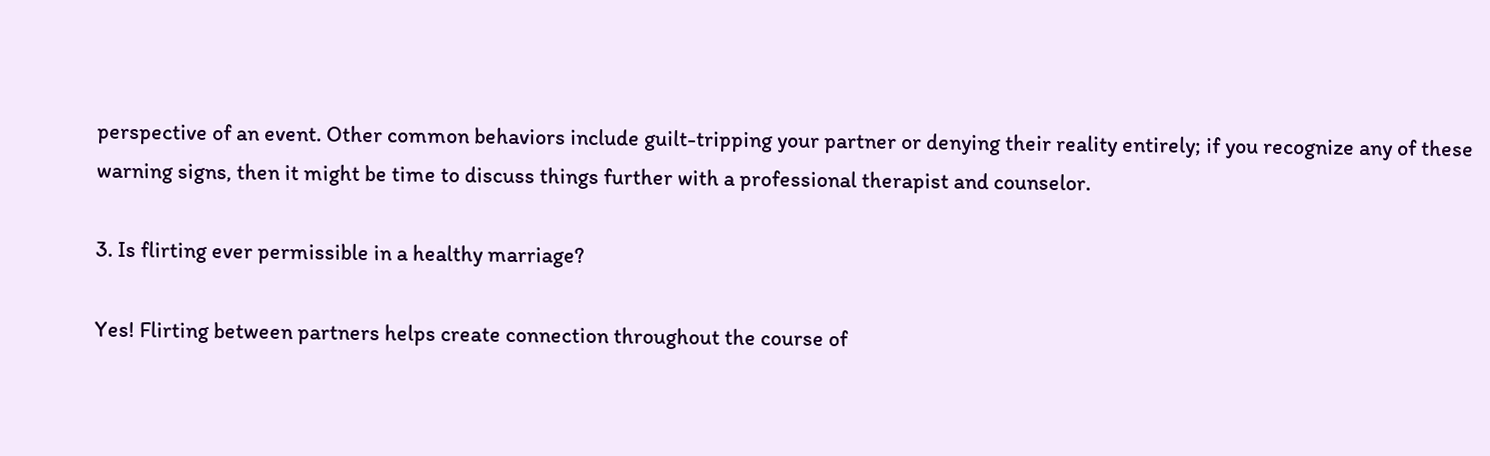perspective of an event. Other common behaviors include guilt-tripping your partner or denying their reality entirely; if you recognize any of these warning signs, then it might be time to discuss things further with a professional therapist and counselor.

3. Is flirting ever permissible in a healthy marriage?

Yes! Flirting between partners helps create connection throughout the course of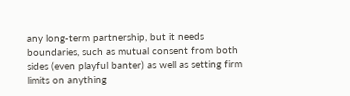any long-term partnership, but it needs boundaries, such as mutual consent from both sides (even playful banter) as well as setting firm limits on anything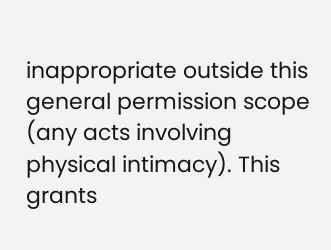inappropriate outside this general permission scope (any acts involving physical intimacy). This grants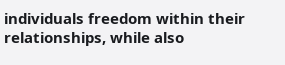individuals freedom within their relationships, while also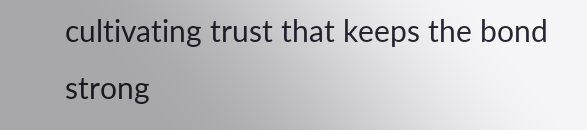cultivating trust that keeps the bond strong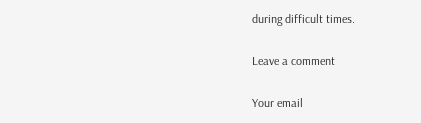during difficult times.

Leave a comment

Your email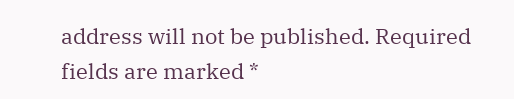address will not be published. Required fields are marked *